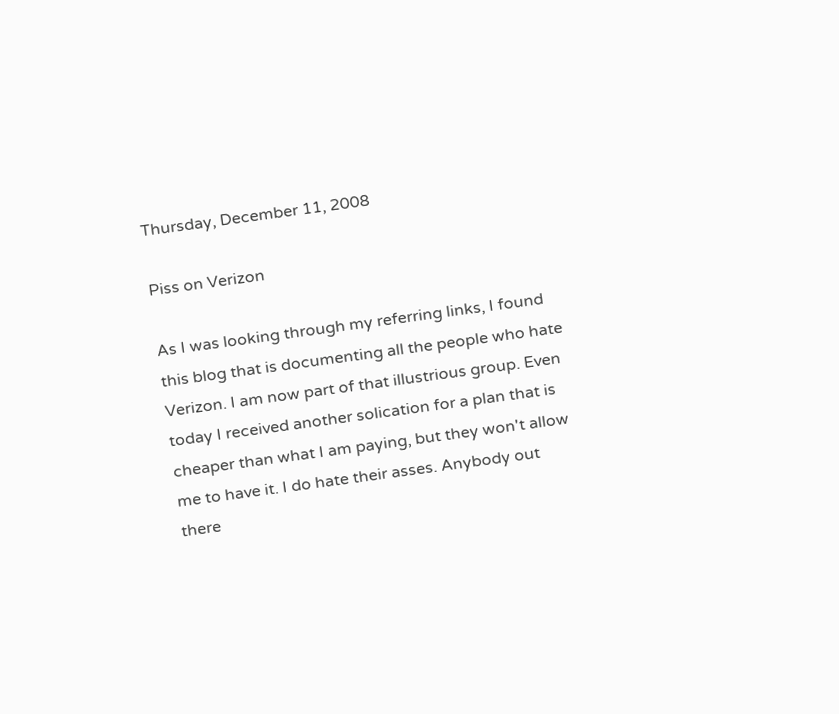Thursday, December 11, 2008

Piss on Verizon

As I was looking through my referring links, I found this blog that is documenting all the people who hate Verizon. I am now part of that illustrious group. Even today I received another solication for a plan that is cheaper than what I am paying, but they won't allow me to have it. I do hate their asses. Anybody out there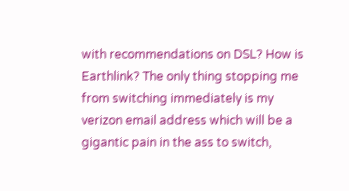with recommendations on DSL? How is Earthlink? The only thing stopping me from switching immediately is my verizon email address which will be a gigantic pain in the ass to switch,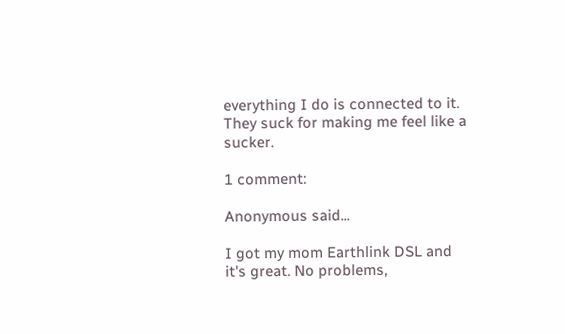everything I do is connected to it. They suck for making me feel like a sucker.

1 comment:

Anonymous said...

I got my mom Earthlink DSL and it's great. No problems,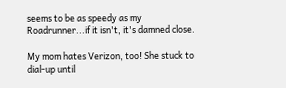seems to be as speedy as my Roadrunner...if it isn't, it's damned close.

My mom hates Verizon, too! She stuck to dial-up until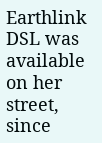Earthlink DSL was available on her street, since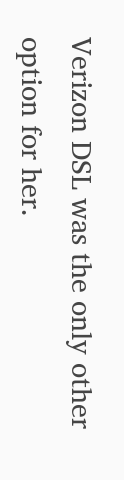Verizon DSL was the only other option for her.